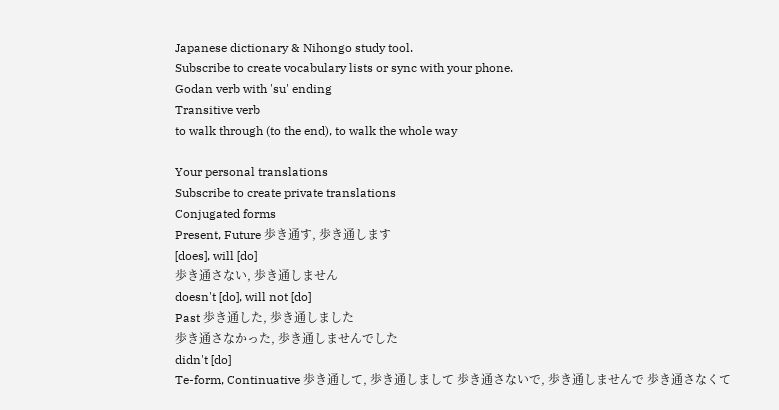Japanese dictionary & Nihongo study tool.
Subscribe to create vocabulary lists or sync with your phone.
Godan verb with 'su' ending
Transitive verb
to walk through (to the end), to walk the whole way

Your personal translations
Subscribe to create private translations
Conjugated forms
Present, Future 歩き通す, 歩き通します
[does], will [do]
歩き通さない, 歩き通しません
doesn't [do], will not [do]
Past 歩き通した, 歩き通しました
歩き通さなかった, 歩き通しませんでした
didn't [do]
Te-form, Continuative 歩き通して, 歩き通しまして 歩き通さないで, 歩き通しませんで 歩き通さなくて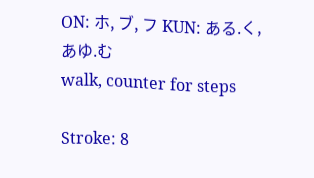ON: ホ, ブ, フ KUN: ある.く, あゆ.む
walk, counter for steps

Stroke: 8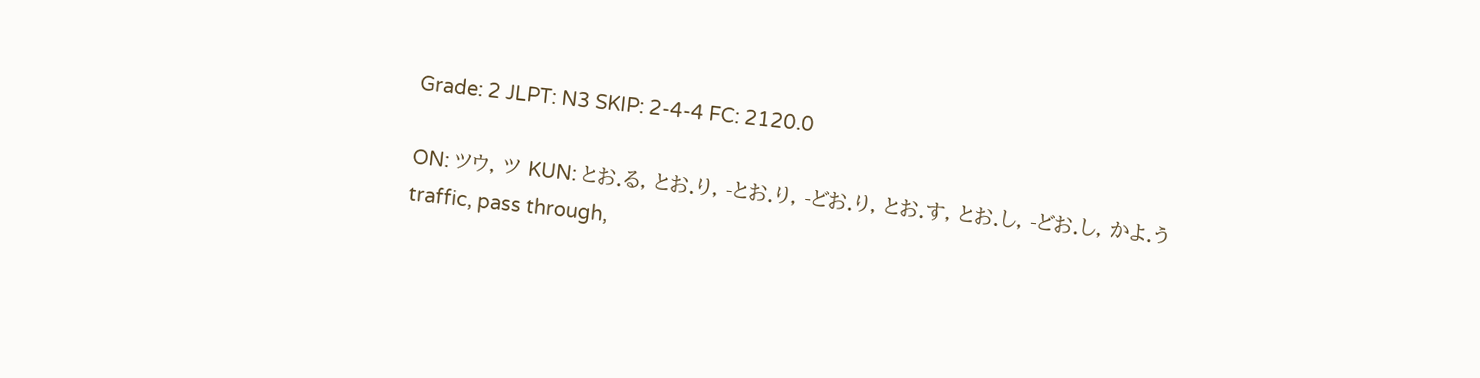Grade: 2 JLPT: N3 SKIP: 2-4-4 FC: 2120.0

ON: ツウ, ツ KUN: とお.る, とお.り, -とお.り, -どお.り, とお.す, とお.し, -どお.し, かよ.う
traffic, pass through,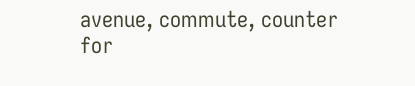avenue, commute, counter for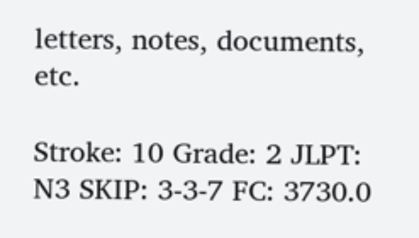letters, notes, documents, etc.

Stroke: 10 Grade: 2 JLPT: N3 SKIP: 3-3-7 FC: 3730.0